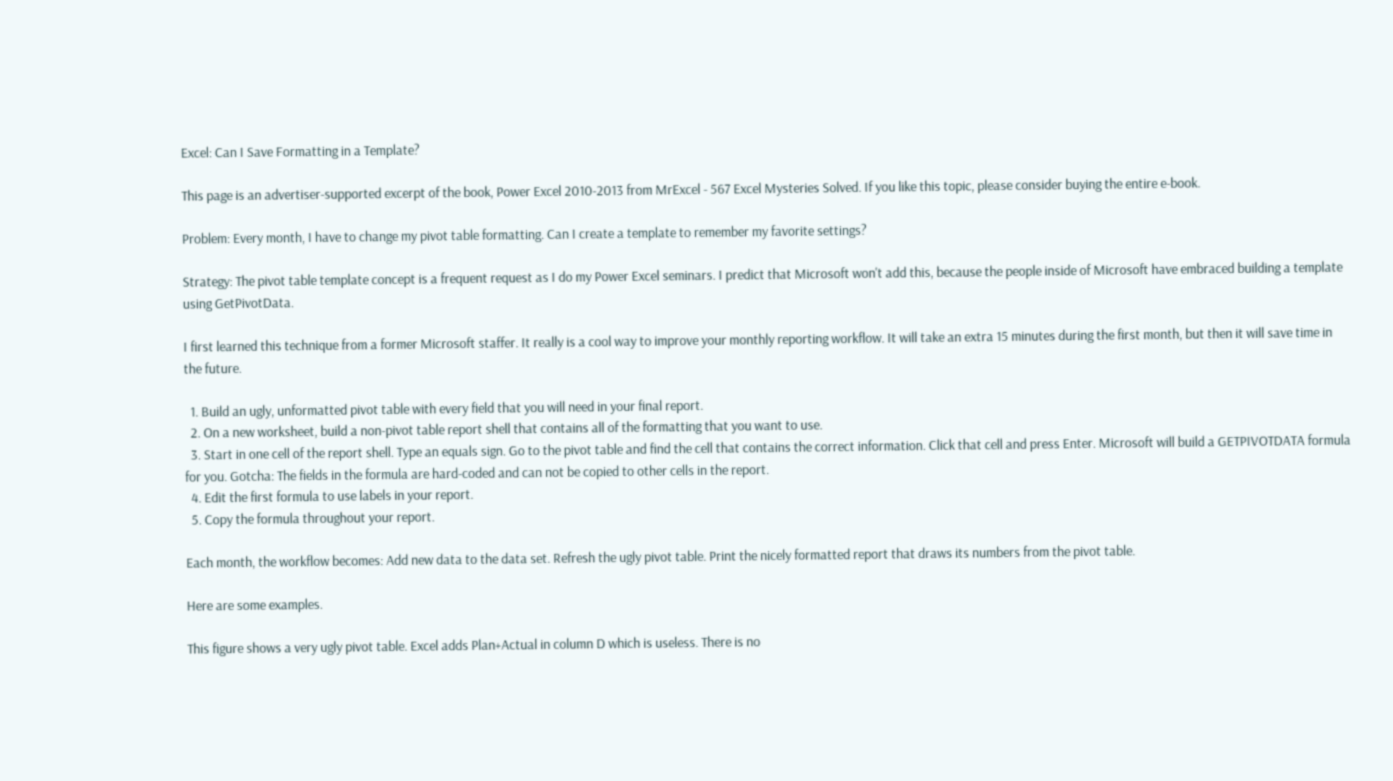Excel: Can I Save Formatting in a Template?

This page is an advertiser-supported excerpt of the book, Power Excel 2010-2013 from MrExcel - 567 Excel Mysteries Solved. If you like this topic, please consider buying the entire e-book.

Problem: Every month, I have to change my pivot table formatting. Can I create a template to remember my favorite settings?

Strategy: The pivot table template concept is a frequent request as I do my Power Excel seminars. I predict that Microsoft won't add this, because the people inside of Microsoft have embraced building a template using GetPivotData.

I first learned this technique from a former Microsoft staffer. It really is a cool way to improve your monthly reporting workflow. It will take an extra 15 minutes during the first month, but then it will save time in the future.

  1. Build an ugly, unformatted pivot table with every field that you will need in your final report.
  2. On a new worksheet, build a non-pivot table report shell that contains all of the formatting that you want to use.
  3. Start in one cell of the report shell. Type an equals sign. Go to the pivot table and find the cell that contains the correct information. Click that cell and press Enter. Microsoft will build a GETPIVOTDATA formula for you. Gotcha: The fields in the formula are hard-coded and can not be copied to other cells in the report.
  4. Edit the first formula to use labels in your report.
  5. Copy the formula throughout your report.

Each month, the workflow becomes: Add new data to the data set. Refresh the ugly pivot table. Print the nicely formatted report that draws its numbers from the pivot table.

Here are some examples.

This figure shows a very ugly pivot table. Excel adds Plan+Actual in column D which is useless. There is no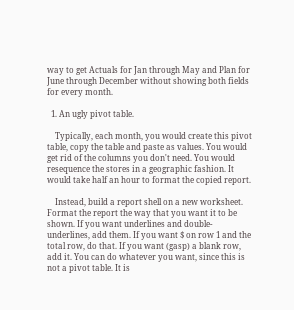way to get Actuals for Jan through May and Plan for June through December without showing both fields for every month.

  1. An ugly pivot table.

    Typically, each month, you would create this pivot table, copy the table and paste as values. You would get rid of the columns you don't need. You would resequence the stores in a geographic fashion. It would take half an hour to format the copied report.

    Instead, build a report shell on a new worksheet. Format the report the way that you want it to be shown. If you want underlines and double-underlines, add them. If you want $ on row 1 and the total row, do that. If you want (gasp) a blank row, add it. You can do whatever you want, since this is not a pivot table. It is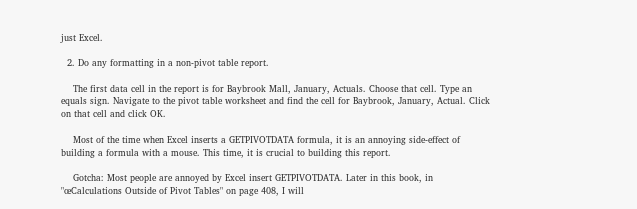just Excel.

  2. Do any formatting in a non-pivot table report.

    The first data cell in the report is for Baybrook Mall, January, Actuals. Choose that cell. Type an equals sign. Navigate to the pivot table worksheet and find the cell for Baybrook, January, Actual. Click on that cell and click OK.

    Most of the time when Excel inserts a GETPIVOTDATA formula, it is an annoying side-effect of building a formula with a mouse. This time, it is crucial to building this report.

    Gotcha: Most people are annoyed by Excel insert GETPIVOTDATA. Later in this book, in "œCalculations Outside of Pivot Tables" on page 408, I will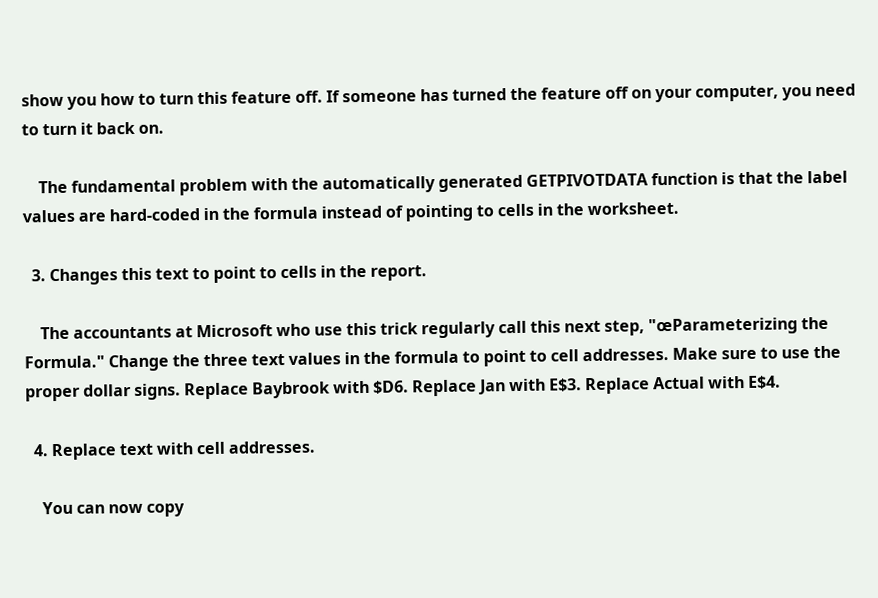show you how to turn this feature off. If someone has turned the feature off on your computer, you need to turn it back on.

    The fundamental problem with the automatically generated GETPIVOTDATA function is that the label values are hard-coded in the formula instead of pointing to cells in the worksheet.

  3. Changes this text to point to cells in the report.

    The accountants at Microsoft who use this trick regularly call this next step, "œParameterizing the Formula." Change the three text values in the formula to point to cell addresses. Make sure to use the proper dollar signs. Replace Baybrook with $D6. Replace Jan with E$3. Replace Actual with E$4.

  4. Replace text with cell addresses.

    You can now copy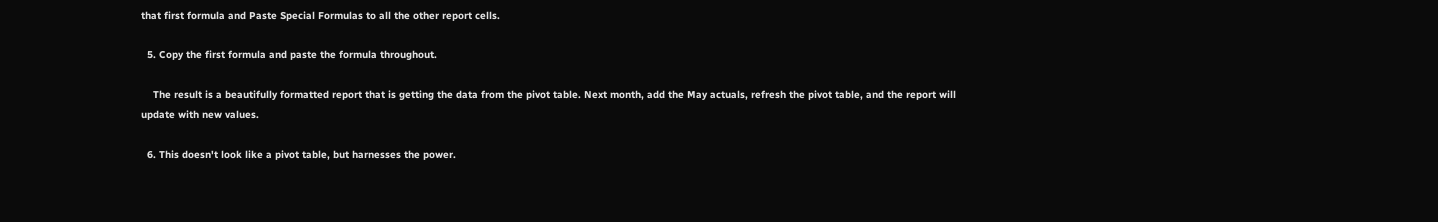that first formula and Paste Special Formulas to all the other report cells.

  5. Copy the first formula and paste the formula throughout.

    The result is a beautifully formatted report that is getting the data from the pivot table. Next month, add the May actuals, refresh the pivot table, and the report will update with new values.

  6. This doesn't look like a pivot table, but harnesses the power.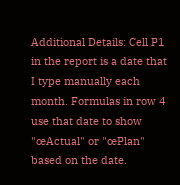Additional Details: Cell P1 in the report is a date that I type manually each month. Formulas in row 4 use that date to show "œActual" or "œPlan" based on the date.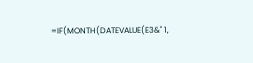=IF(MONTH(DATEVALUE(E3&" 1,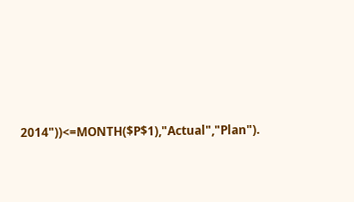2014"))<=MONTH($P$1),"Actual","Plan").